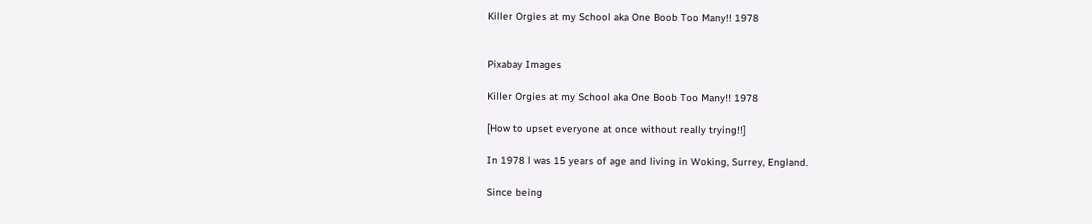Killer Orgies at my School aka One Boob Too Many!! 1978


Pixabay Images

Killer Orgies at my School aka One Boob Too Many!! 1978

[How to upset everyone at once without really trying!!]

In 1978 l was 15 years of age and living in Woking, Surrey, England.

Since being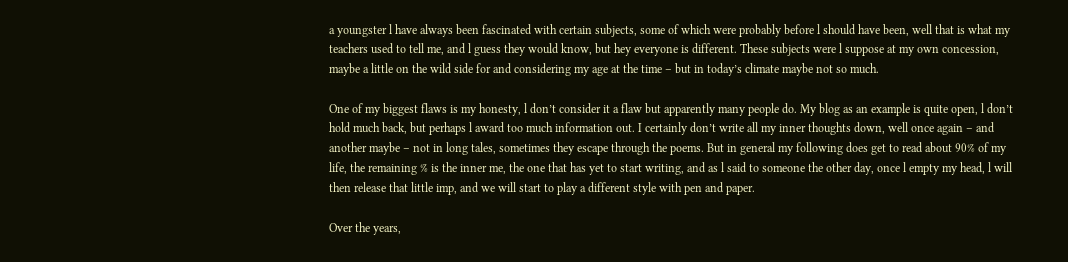a youngster l have always been fascinated with certain subjects, some of which were probably before l should have been, well that is what my teachers used to tell me, and l guess they would know, but hey everyone is different. These subjects were l suppose at my own concession, maybe a little on the wild side for and considering my age at the time – but in today’s climate maybe not so much.

One of my biggest flaws is my honesty, l don’t consider it a flaw but apparently many people do. My blog as an example is quite open, l don’t hold much back, but perhaps l award too much information out. I certainly don’t write all my inner thoughts down, well once again – and another maybe – not in long tales, sometimes they escape through the poems. But in general my following does get to read about 90% of my life, the remaining % is the inner me, the one that has yet to start writing, and as l said to someone the other day, once l empty my head, l will then release that little imp, and we will start to play a different style with pen and paper.

Over the years,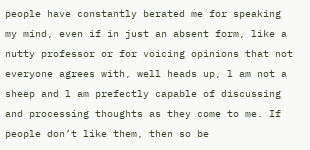people have constantly berated me for speaking my mind, even if in just an absent form, like a nutty professor or for voicing opinions that not everyone agrees with, well heads up, l am not a sheep and l am prefectly capable of discussing and processing thoughts as they come to me. If people don’t like them, then so be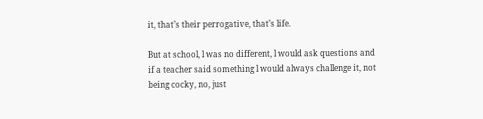it, that’s their perrogative, that’s life.

But at school, l was no different, l would ask questions and if a teacher said something l would always challenge it, not being cocky, no, just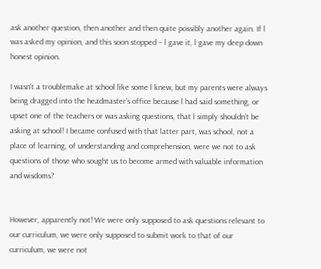ask another question, then another and then quite possibly another again. If l was asked my opinion, and this soon stopped – l gave it, l gave my deep down honest opinion.

I wasn’t a troublemake at school like some l knew, but my parents were always being dragged into the headmaster’s office because l had said something, or upset one of the teachers or was asking questions, that l simply shouldn’t be asking at school! I became confused with that latter part, was school, not a place of learning, of understanding and comprehension, were we not to ask questions of those who sought us to become armed with valuable information and wisdoms?


However, apparently not! We were only supposed to ask questions relevant to our curriculum, we were only supposed to submit work to that of our curriculum, we were not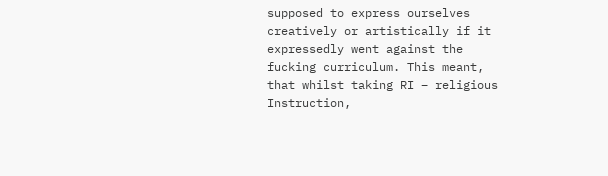supposed to express ourselves creatively or artistically if it expressedly went against the fucking curriculum. This meant, that whilst taking RI – religious Instruction,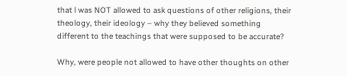that l was NOT allowed to ask questions of other religions, their theology, their ideology – why they believed something different to the teachings that were supposed to be accurate?

Why, were people not allowed to have other thoughts on other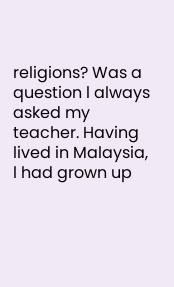religions? Was a question l always asked my teacher. Having lived in Malaysia, l had grown up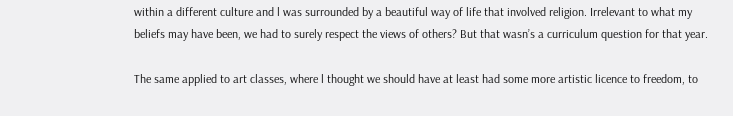within a different culture and l was surrounded by a beautiful way of life that involved religion. Irrelevant to what my beliefs may have been, we had to surely respect the views of others? But that wasn’s a curriculum question for that year.

The same applied to art classes, where l thought we should have at least had some more artistic licence to freedom, to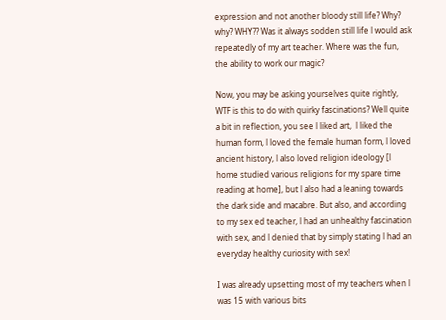expression and not another bloody still life? Why? why? WHY?? Was it always sodden still life l would ask repeatedly of my art teacher. Where was the fun, the ability to work our magic?

Now, you may be asking yourselves quite rightly, WTF is this to do with quirky fascinations? Well quite a bit in reflection, you see l liked art,  l liked the human form, l loved the female human form, l loved ancient history, l also loved religion ideology [l home studied various religions for my spare time reading at home], but l also had a leaning towards the dark side and macabre. But also, and according to my sex ed teacher, l had an unhealthy fascination with sex, and l denied that by simply stating l had an everyday healthy curiosity with sex!

I was already upsetting most of my teachers when l was 15 with various bits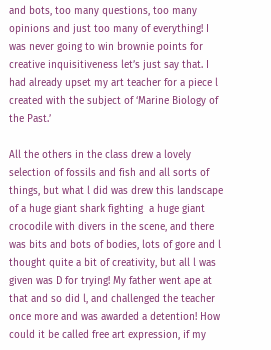and bots, too many questions, too many opinions and just too many of everything! I was never going to win brownie points for creative inquisitiveness let’s just say that. I had already upset my art teacher for a piece l created with the subject of ‘Marine Biology of the Past.’

All the others in the class drew a lovely selection of fossils and fish and all sorts of things, but what l did was drew this landscape of a huge giant shark fighting  a huge giant crocodile with divers in the scene, and there was bits and bots of bodies, lots of gore and l thought quite a bit of creativity, but all l was given was D for trying! My father went ape at that and so did l, and challenged the teacher once more and was awarded a detention! How could it be called free art expression, if my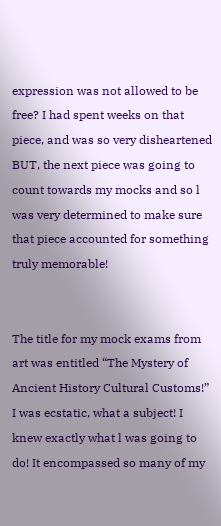expression was not allowed to be free? I had spent weeks on that piece, and was so very disheartened BUT, the next piece was going to count towards my mocks and so l was very determined to make sure that piece accounted for something truly memorable!


The title for my mock exams from art was entitled “The Mystery of Ancient History Cultural Customs!” I was ecstatic, what a subject! I knew exactly what l was going to do! It encompassed so many of my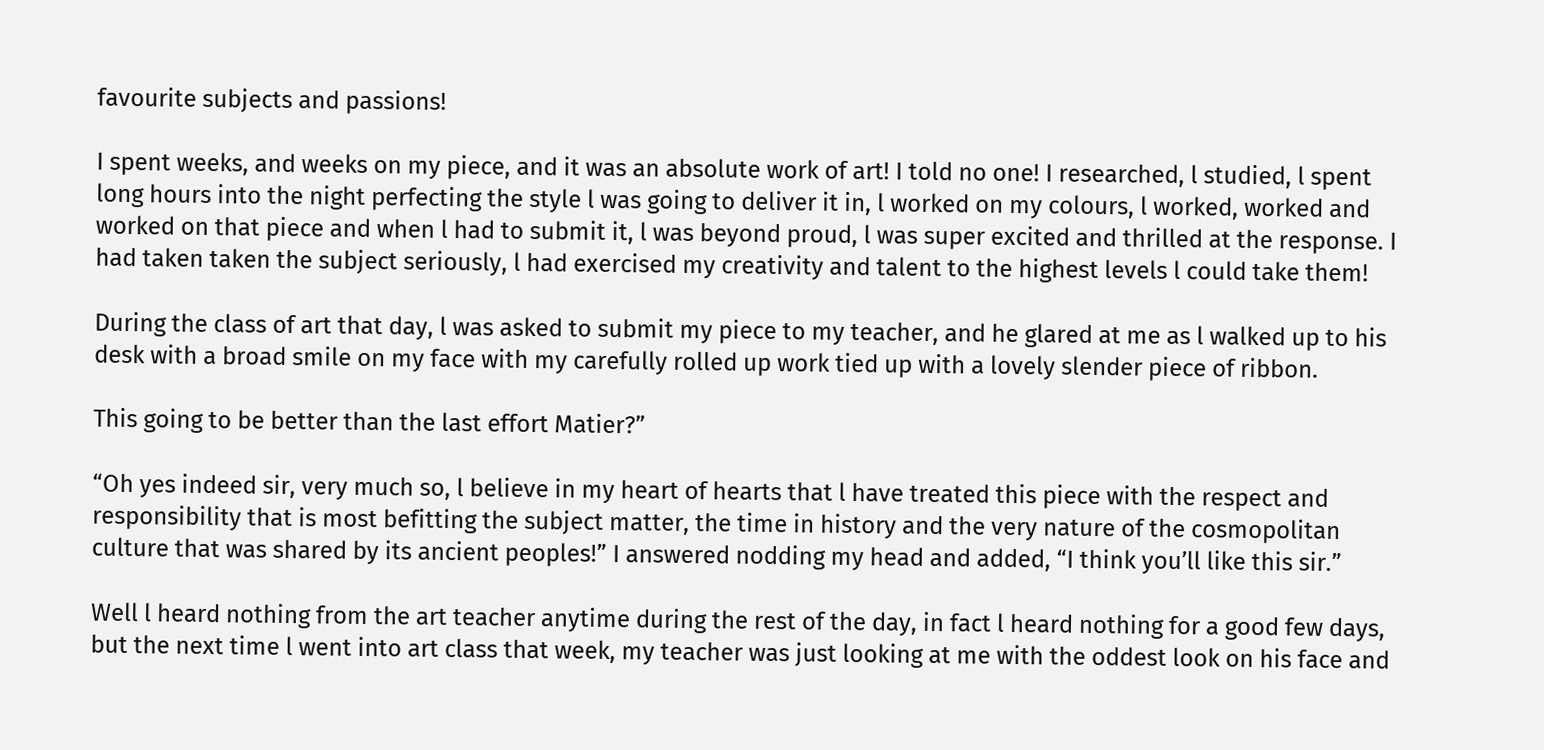favourite subjects and passions!

I spent weeks, and weeks on my piece, and it was an absolute work of art! I told no one! I researched, l studied, l spent long hours into the night perfecting the style l was going to deliver it in, l worked on my colours, l worked, worked and worked on that piece and when l had to submit it, l was beyond proud, l was super excited and thrilled at the response. I had taken taken the subject seriously, l had exercised my creativity and talent to the highest levels l could take them!

During the class of art that day, l was asked to submit my piece to my teacher, and he glared at me as l walked up to his desk with a broad smile on my face with my carefully rolled up work tied up with a lovely slender piece of ribbon.

This going to be better than the last effort Matier?”

“Oh yes indeed sir, very much so, l believe in my heart of hearts that l have treated this piece with the respect and responsibility that is most befitting the subject matter, the time in history and the very nature of the cosmopolitan culture that was shared by its ancient peoples!” I answered nodding my head and added, “I think you’ll like this sir.”

Well l heard nothing from the art teacher anytime during the rest of the day, in fact l heard nothing for a good few days, but the next time l went into art class that week, my teacher was just looking at me with the oddest look on his face and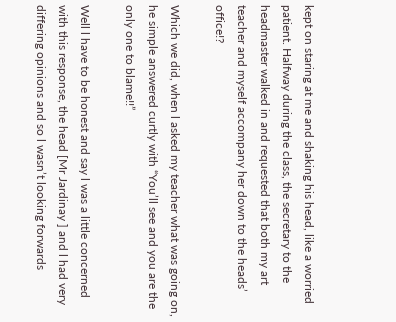kept on staring at me and shaking his head, like a worried patient. Halfway during the class, the secretary to the headmaster walked in and requested that both my art teacher and myself accompany her down to the heads’ office!?

Which we did, when l asked my teacher what was going on, he simple answered curtly with “You’ll see and you are the only one to blame!!”

Well l have to be honest and say l was a little concerned with this response, the head [Mr Jardinay ] and l had very differing opinions and so l wasn’t looking forwards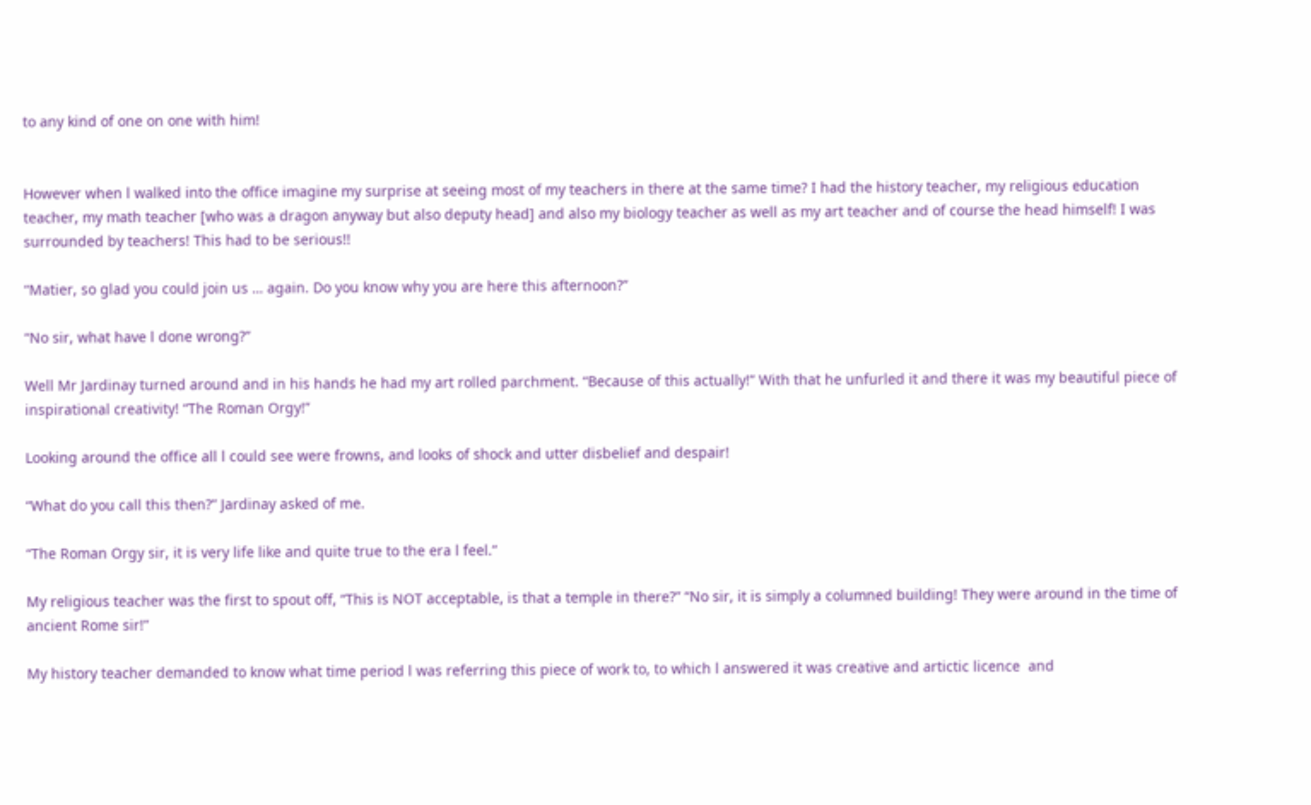to any kind of one on one with him!


However when l walked into the office imagine my surprise at seeing most of my teachers in there at the same time? I had the history teacher, my religious education teacher, my math teacher [who was a dragon anyway but also deputy head] and also my biology teacher as well as my art teacher and of course the head himself! I was surrounded by teachers! This had to be serious!!

“Matier, so glad you could join us … again. Do you know why you are here this afternoon?”

“No sir, what have l done wrong?”

Well Mr Jardinay turned around and in his hands he had my art rolled parchment. “Because of this actually!” With that he unfurled it and there it was my beautiful piece of inspirational creativity! “The Roman Orgy!”

Looking around the office all l could see were frowns, and looks of shock and utter disbelief and despair!

“What do you call this then?” Jardinay asked of me.

“The Roman Orgy sir, it is very life like and quite true to the era l feel.”

My religious teacher was the first to spout off, “This is NOT acceptable, is that a temple in there?” “No sir, it is simply a columned building! They were around in the time of ancient Rome sir!”

My history teacher demanded to know what time period l was referring this piece of work to, to which l answered it was creative and artictic licence  and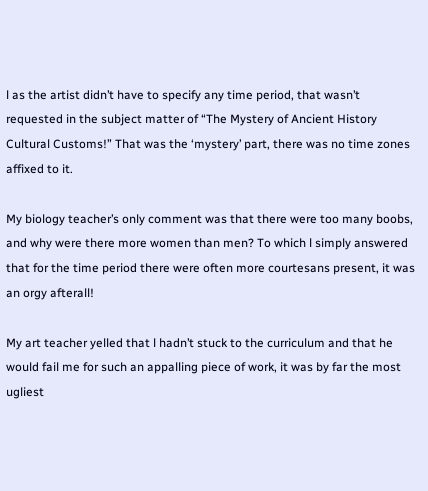l as the artist didn’t have to specify any time period, that wasn’t requested in the subject matter of “The Mystery of Ancient History Cultural Customs!” That was the ‘mystery’ part, there was no time zones affixed to it.

My biology teacher’s only comment was that there were too many boobs, and why were there more women than men? To which l simply answered that for the time period there were often more courtesans present, it was an orgy afterall!

My art teacher yelled that l hadn’t stuck to the curriculum and that he would fail me for such an appalling piece of work, it was by far the most ugliest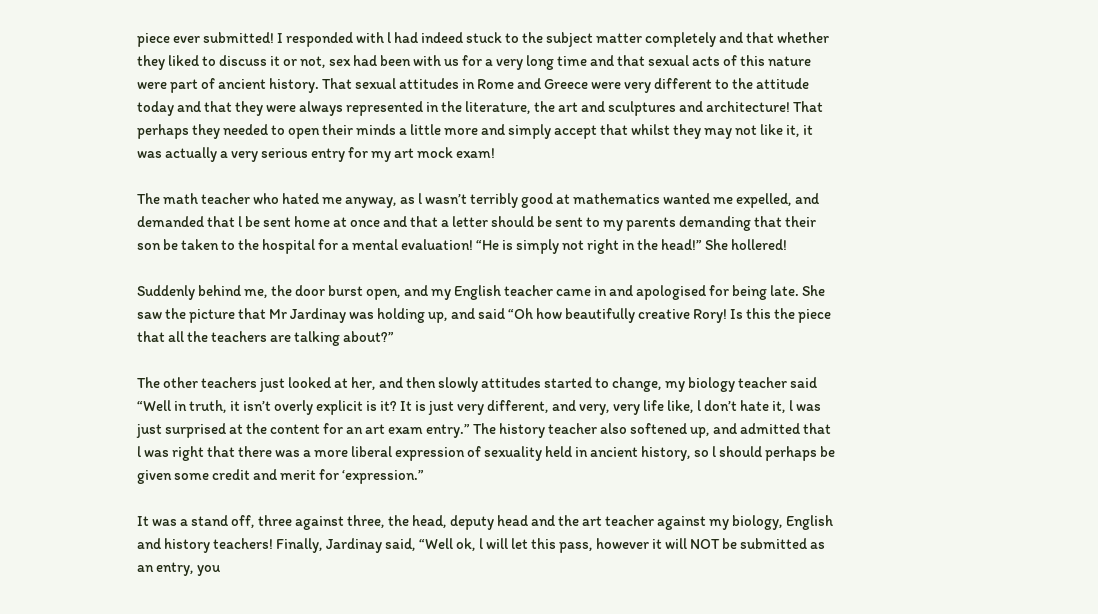piece ever submitted! I responded with l had indeed stuck to the subject matter completely and that whether they liked to discuss it or not, sex had been with us for a very long time and that sexual acts of this nature were part of ancient history. That sexual attitudes in Rome and Greece were very different to the attitude today and that they were always represented in the literature, the art and sculptures and architecture! That perhaps they needed to open their minds a little more and simply accept that whilst they may not like it, it was actually a very serious entry for my art mock exam!

The math teacher who hated me anyway, as l wasn’t terribly good at mathematics wanted me expelled, and demanded that l be sent home at once and that a letter should be sent to my parents demanding that their son be taken to the hospital for a mental evaluation! “He is simply not right in the head!” She hollered!

Suddenly behind me, the door burst open, and my English teacher came in and apologised for being late. She saw the picture that Mr Jardinay was holding up, and said “Oh how beautifully creative Rory! Is this the piece that all the teachers are talking about?”

The other teachers just looked at her, and then slowly attitudes started to change, my biology teacher said “Well in truth, it isn’t overly explicit is it? It is just very different, and very, very life like, l don’t hate it, l was just surprised at the content for an art exam entry.” The history teacher also softened up, and admitted that l was right that there was a more liberal expression of sexuality held in ancient history, so l should perhaps be given some credit and merit for ‘expression.”

It was a stand off, three against three, the head, deputy head and the art teacher against my biology, English and history teachers! Finally, Jardinay said, “Well ok, l will let this pass, however it will NOT be submitted as an entry, you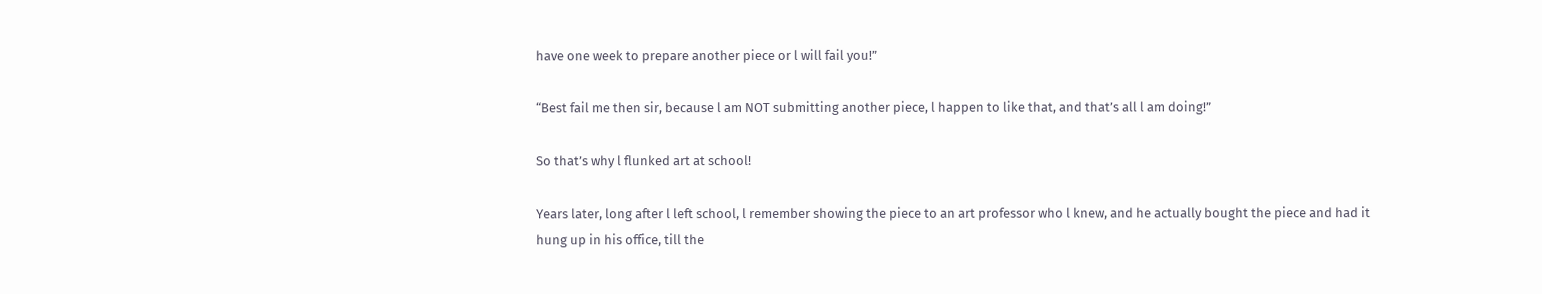have one week to prepare another piece or l will fail you!”

“Best fail me then sir, because l am NOT submitting another piece, l happen to like that, and that’s all l am doing!”

So that’s why l flunked art at school!

Years later, long after l left school, l remember showing the piece to an art professor who l knew, and he actually bought the piece and had it hung up in his office, till the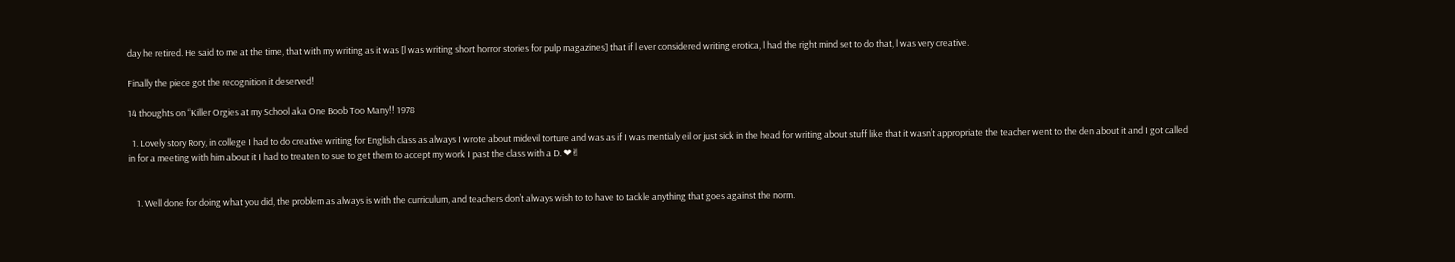day he retired. He said to me at the time, that with my writing as it was [l was writing short horror stories for pulp magazines] that if l ever considered writing erotica, l had the right mind set to do that, l was very creative.

Finally the piece got the recognition it deserved!

14 thoughts on “Killer Orgies at my School aka One Boob Too Many!! 1978

  1. Lovely story Rory, in college I had to do creative writing for English class as always I wrote about midevil torture and was as if I was mentialy eil or just sick in the head for writing about stuff like that it wasn’t appropriate the teacher went to the den about it and I got called in for a meeting with him about it I had to treaten to sue to get them to accept my work I past the class with a D. ❤✌


    1. Well done for doing what you did, the problem as always is with the curriculum, and teachers don’t always wish to to have to tackle anything that goes against the norm.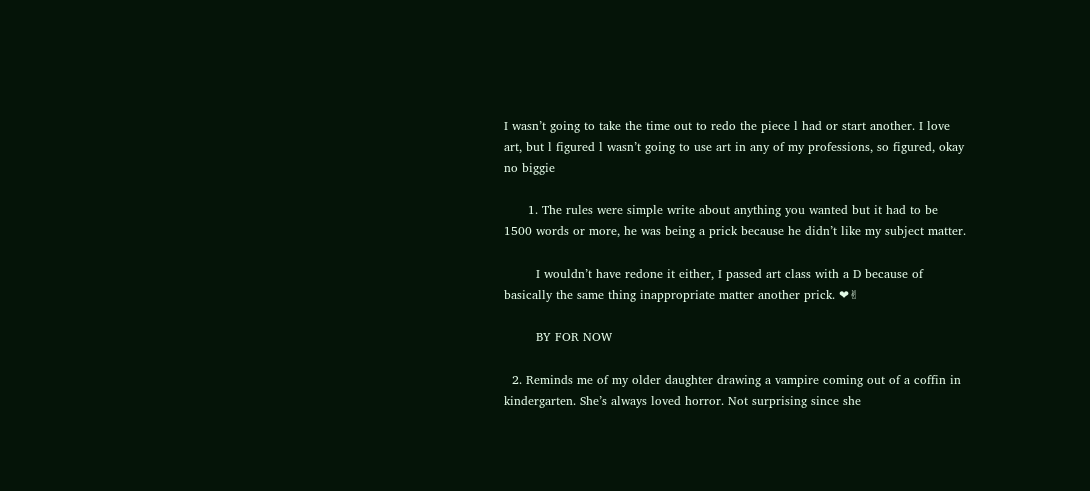I wasn’t going to take the time out to redo the piece l had or start another. I love art, but l figured l wasn’t going to use art in any of my professions, so figured, okay no biggie

      1. The rules were simple write about anything you wanted but it had to be 1500 words or more, he was being a prick because he didn’t like my subject matter.

        I wouldn’t have redone it either, I passed art class with a D because of basically the same thing inappropriate matter another prick. ❤✌

        BY FOR NOW

  2. Reminds me of my older daughter drawing a vampire coming out of a coffin in kindergarten. She’s always loved horror. Not surprising since she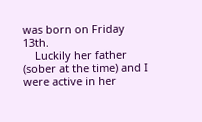was born on Friday 13th.
    Luckily her father (sober at the time) and I were active in her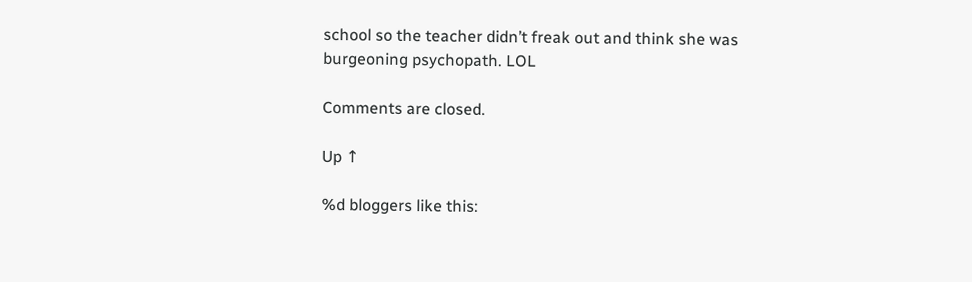school so the teacher didn’t freak out and think she was burgeoning psychopath. LOL

Comments are closed.

Up ↑

%d bloggers like this: